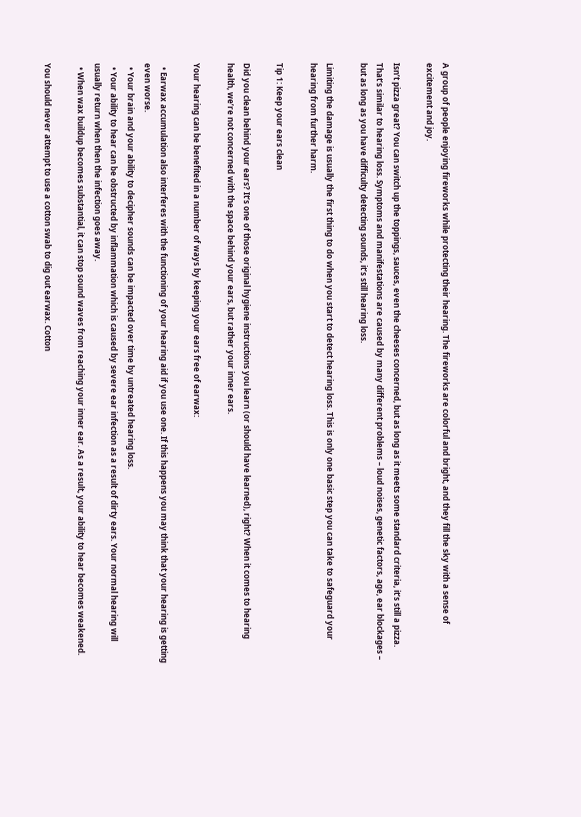A group of people enjoying fireworks while protecting their hearing. The fireworks are colorful and bright, and they fill the sky with a sense of excitement and joy.

Isn’t pizza great? You can switch up the toppings, sauces, even the cheeses concerned, but as long as it meets some standard criteria, it’s still a pizza. That’s similar to hearing loss. Symptoms and manifestations are caused by many different problems – loud noises, genetic factors, age, ear blockages – but as long as you have difficulty detecting sounds, it’s still hearing loss.

Limiting the damage is usually the first thing to do when you start to detect hearing loss. This is only one basic step you can take to safeguard your hearing from further harm.

Tip 1: Keep your ears clean

Did you clean behind your ears? It’s one of those original hygiene instructions you learn (or should have learned), right? When it comes to hearing health, we’re not concerned with the space behind your ears, but rather your inner ears.

Your hearing can be benefited in a number of ways by keeping your ears free of earwax:

  • Earwax accumulation also interferes with the functioning of your hearing aid if you use one. If this happens you may think that your hearing is getting even worse.
  • Your brain and your ability to decipher sounds can be impacted over time by untreated hearing loss.
  • Your ability to hear can be obstructed by inflammation which is caused by severe ear infection as a result of dirty ears. Your normal hearing will usually return when then the infection goes away.
  • When wax buildup becomes substantial, it can stop sound waves from reaching your inner ear. As a result, your ability to hear becomes weakened.

You should never attempt to use a cotton swab to dig out earwax. Cotton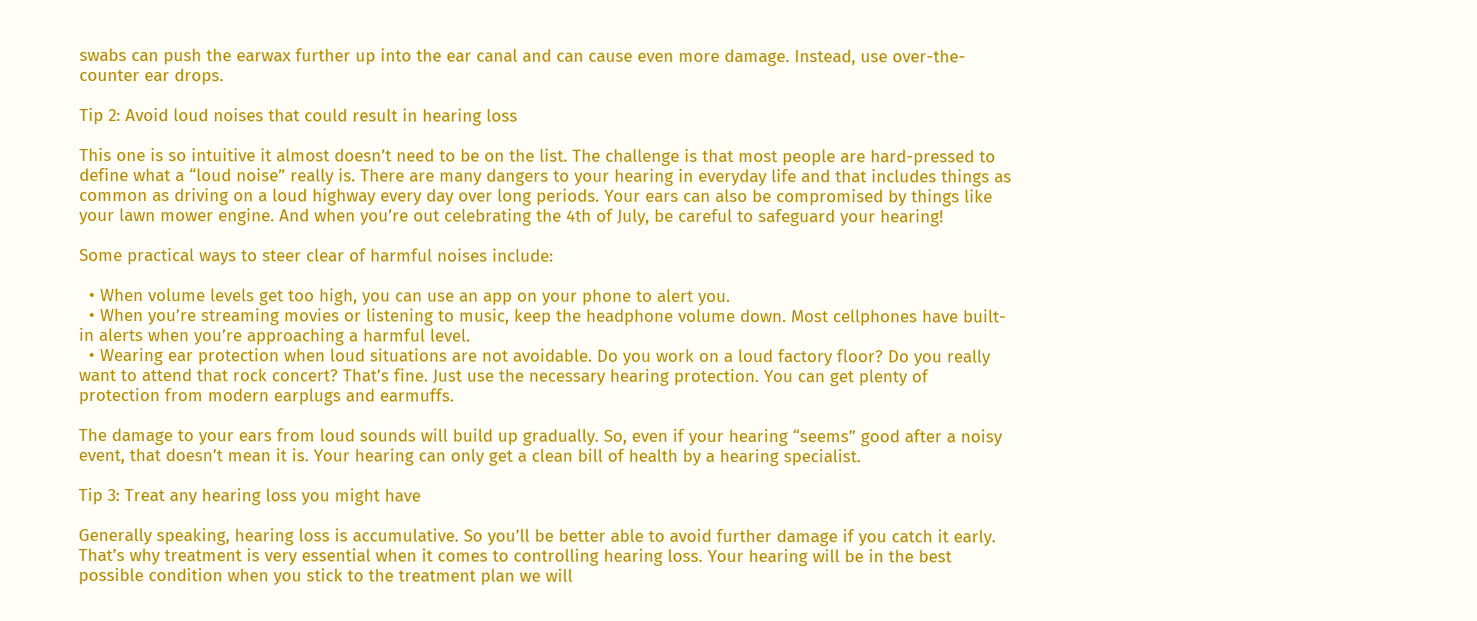swabs can push the earwax further up into the ear canal and can cause even more damage. Instead, use over-the-counter ear drops.

Tip 2: Avoid loud noises that could result in hearing loss

This one is so intuitive it almost doesn’t need to be on the list. The challenge is that most people are hard-pressed to define what a “loud noise” really is. There are many dangers to your hearing in everyday life and that includes things as common as driving on a loud highway every day over long periods. Your ears can also be compromised by things like your lawn mower engine. And when you’re out celebrating the 4th of July, be careful to safeguard your hearing!

Some practical ways to steer clear of harmful noises include:

  • When volume levels get too high, you can use an app on your phone to alert you.
  • When you’re streaming movies or listening to music, keep the headphone volume down. Most cellphones have built-in alerts when you’re approaching a harmful level.
  • Wearing ear protection when loud situations are not avoidable. Do you work on a loud factory floor? Do you really want to attend that rock concert? That’s fine. Just use the necessary hearing protection. You can get plenty of protection from modern earplugs and earmuffs.

The damage to your ears from loud sounds will build up gradually. So, even if your hearing “seems” good after a noisy event, that doesn’t mean it is. Your hearing can only get a clean bill of health by a hearing specialist.

Tip 3: Treat any hearing loss you might have

Generally speaking, hearing loss is accumulative. So you’ll be better able to avoid further damage if you catch it early. That’s why treatment is very essential when it comes to controlling hearing loss. Your hearing will be in the best possible condition when you stick to the treatment plan we will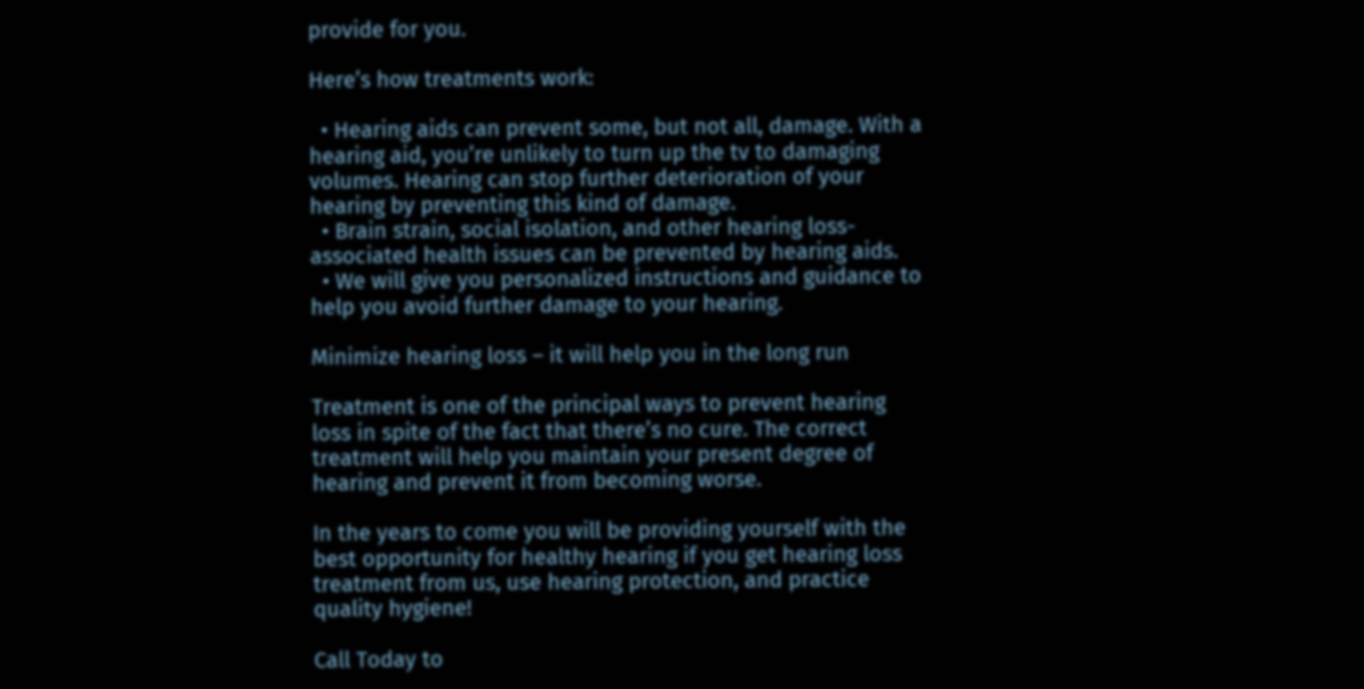provide for you.

Here’s how treatments work:

  • Hearing aids can prevent some, but not all, damage. With a hearing aid, you’re unlikely to turn up the tv to damaging volumes. Hearing can stop further deterioration of your hearing by preventing this kind of damage.
  • Brain strain, social isolation, and other hearing loss-associated health issues can be prevented by hearing aids.
  • We will give you personalized instructions and guidance to help you avoid further damage to your hearing.

Minimize hearing loss – it will help you in the long run

Treatment is one of the principal ways to prevent hearing loss in spite of the fact that there’s no cure. The correct treatment will help you maintain your present degree of hearing and prevent it from becoming worse.

In the years to come you will be providing yourself with the best opportunity for healthy hearing if you get hearing loss treatment from us, use hearing protection, and practice quality hygiene!

Call Today to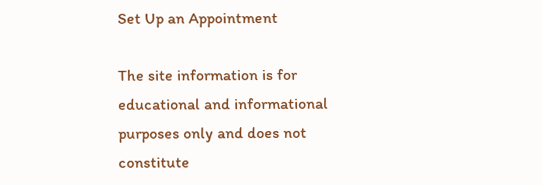Set Up an Appointment

The site information is for educational and informational purposes only and does not constitute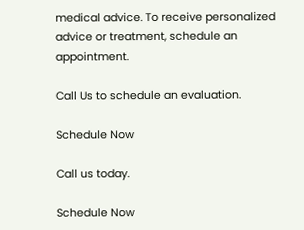medical advice. To receive personalized advice or treatment, schedule an appointment.

Call Us to schedule an evaluation.

Schedule Now

Call us today.

Schedule Now